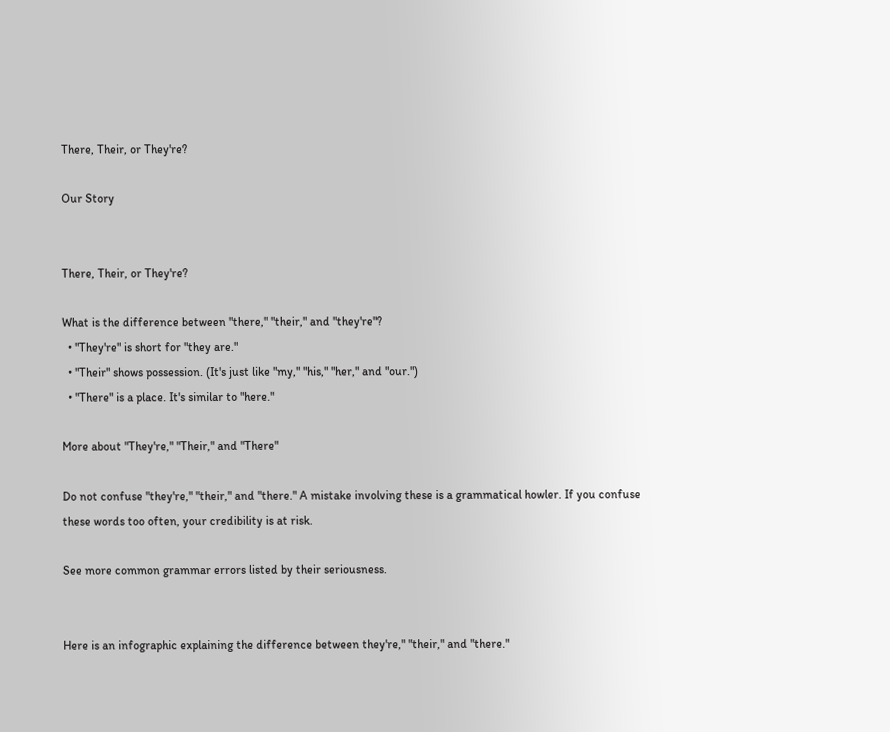There, Their, or They're?

Our Story


There, Their, or They're?

What is the difference between "there," "their," and "they're"?
  • "They're" is short for "they are."
  • "Their" shows possession. (It's just like "my," "his," "her," and "our.")
  • "There" is a place. It's similar to "here."

More about "They're," "Their," and "There"

Do not confuse "they're," "their," and "there." A mistake involving these is a grammatical howler. If you confuse these words too often, your credibility is at risk.

See more common grammar errors listed by their seriousness.


Here is an infographic explaining the difference between they're," "their," and "there."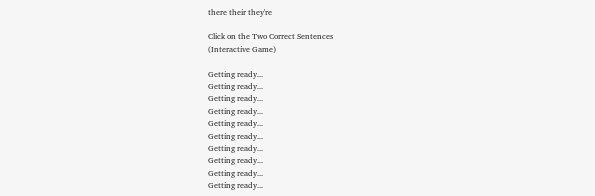there their they're

Click on the Two Correct Sentences
(Interactive Game)

Getting ready...
Getting ready...
Getting ready...
Getting ready...
Getting ready...
Getting ready...
Getting ready...
Getting ready...
Getting ready...
Getting ready...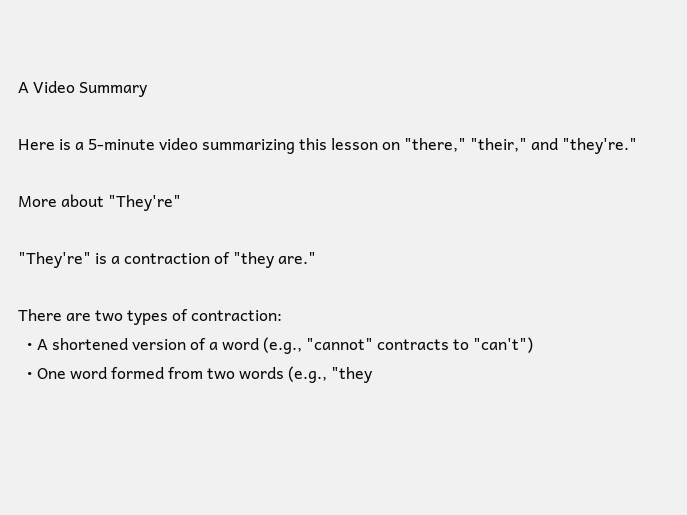A Video Summary

Here is a 5-minute video summarizing this lesson on "there," "their," and "they're."

More about "They're"

"They're" is a contraction of "they are."

There are two types of contraction:
  • A shortened version of a word (e.g., "cannot" contracts to "can't")
  • One word formed from two words (e.g., "they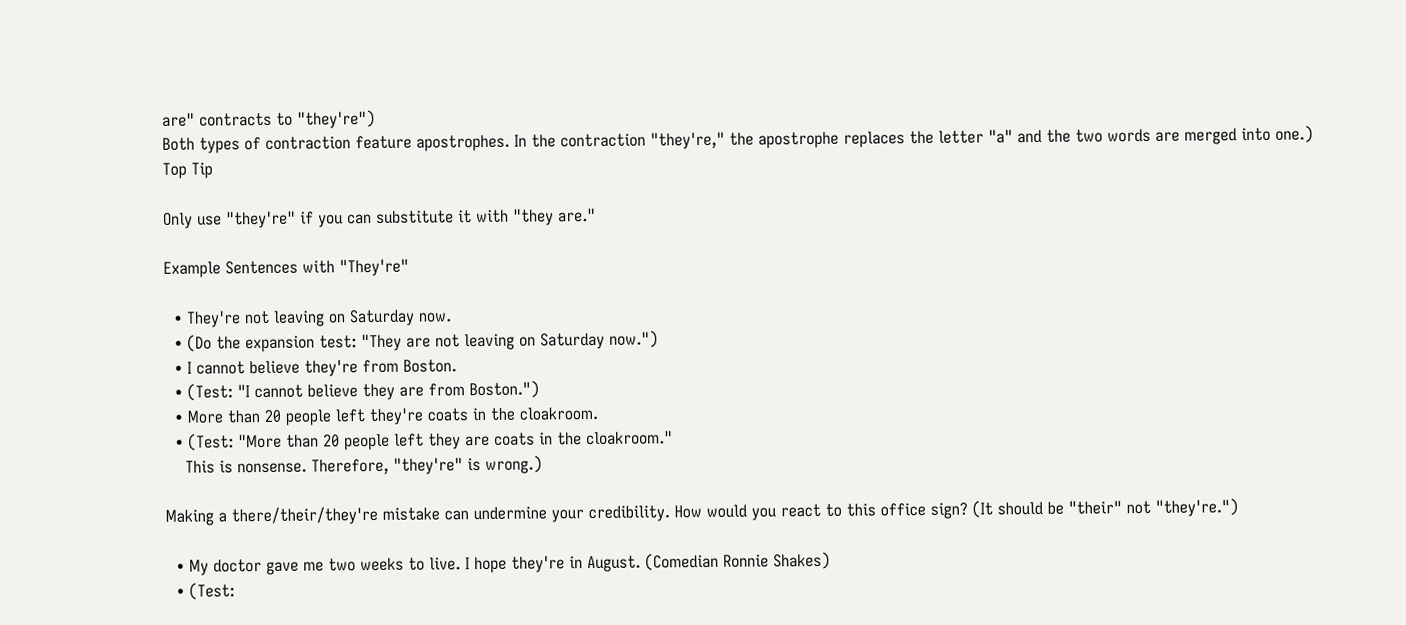are" contracts to "they're")
Both types of contraction feature apostrophes. In the contraction "they're," the apostrophe replaces the letter "a" and the two words are merged into one.)
Top Tip

Only use "they're" if you can substitute it with "they are."

Example Sentences with "They're"

  • They're not leaving on Saturday now.
  • (Do the expansion test: "They are not leaving on Saturday now.")
  • I cannot believe they're from Boston.
  • (Test: "I cannot believe they are from Boston.")
  • More than 20 people left they're coats in the cloakroom.
  • (Test: "More than 20 people left they are coats in the cloakroom."
    This is nonsense. Therefore, "they're" is wrong.)

Making a there/their/they're mistake can undermine your credibility. How would you react to this office sign? (It should be "their" not "they're.")

  • My doctor gave me two weeks to live. I hope they're in August. (Comedian Ronnie Shakes)
  • (Test: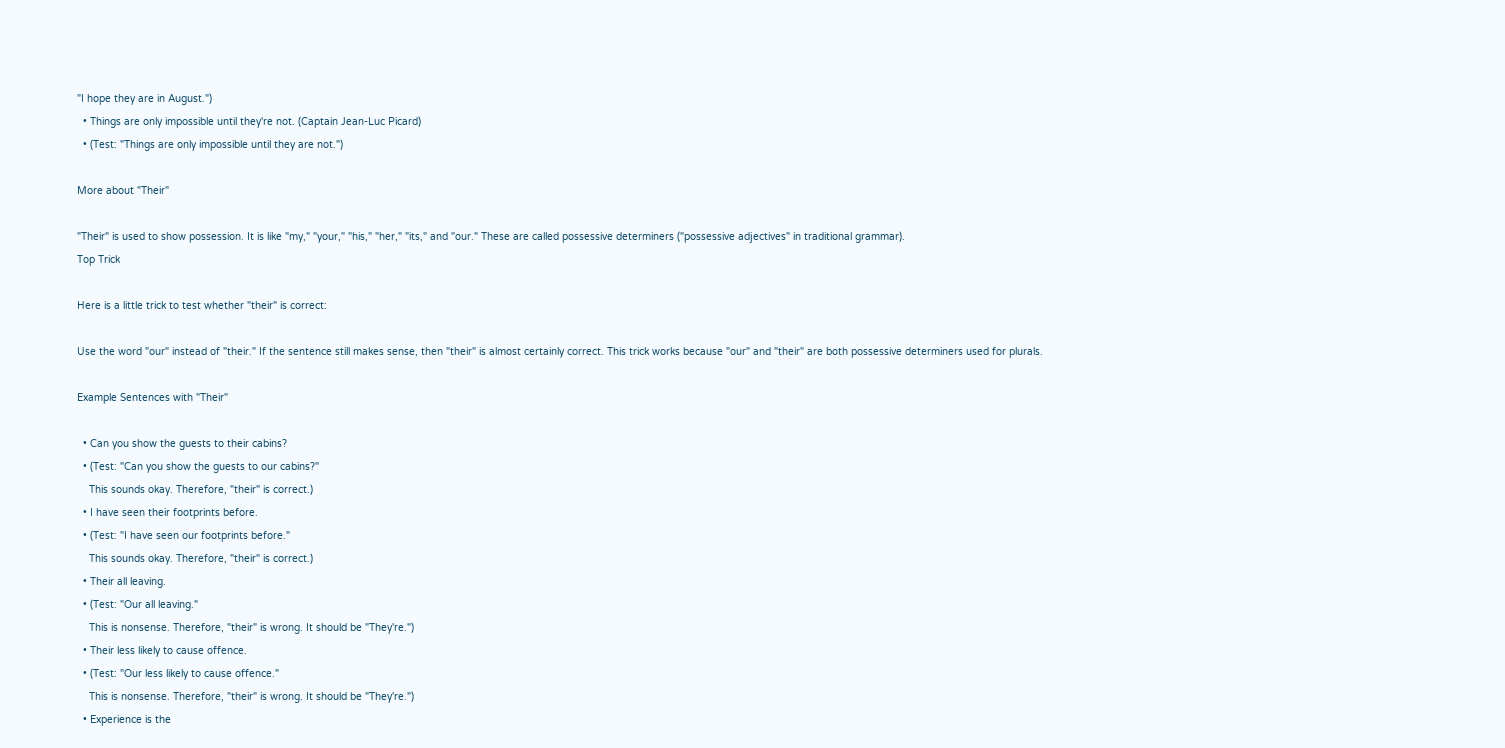"I hope they are in August.")
  • Things are only impossible until they're not. (Captain Jean-Luc Picard)
  • (Test: "Things are only impossible until they are not.")

More about "Their"

"Their" is used to show possession. It is like "my," "your," "his," "her," "its," and "our." These are called possessive determiners ("possessive adjectives" in traditional grammar).
Top Trick

Here is a little trick to test whether "their" is correct:

Use the word "our" instead of "their." If the sentence still makes sense, then "their" is almost certainly correct. This trick works because "our" and "their" are both possessive determiners used for plurals.

Example Sentences with "Their"

  • Can you show the guests to their cabins?
  • (Test: "Can you show the guests to our cabins?"
    This sounds okay. Therefore, "their" is correct.)
  • I have seen their footprints before.
  • (Test: "I have seen our footprints before."
    This sounds okay. Therefore, "their" is correct.)
  • Their all leaving.
  • (Test: "Our all leaving."
    This is nonsense. Therefore, "their" is wrong. It should be "They're.")
  • Their less likely to cause offence.
  • (Test: "Our less likely to cause offence."
    This is nonsense. Therefore, "their" is wrong. It should be "They're.")
  • Experience is the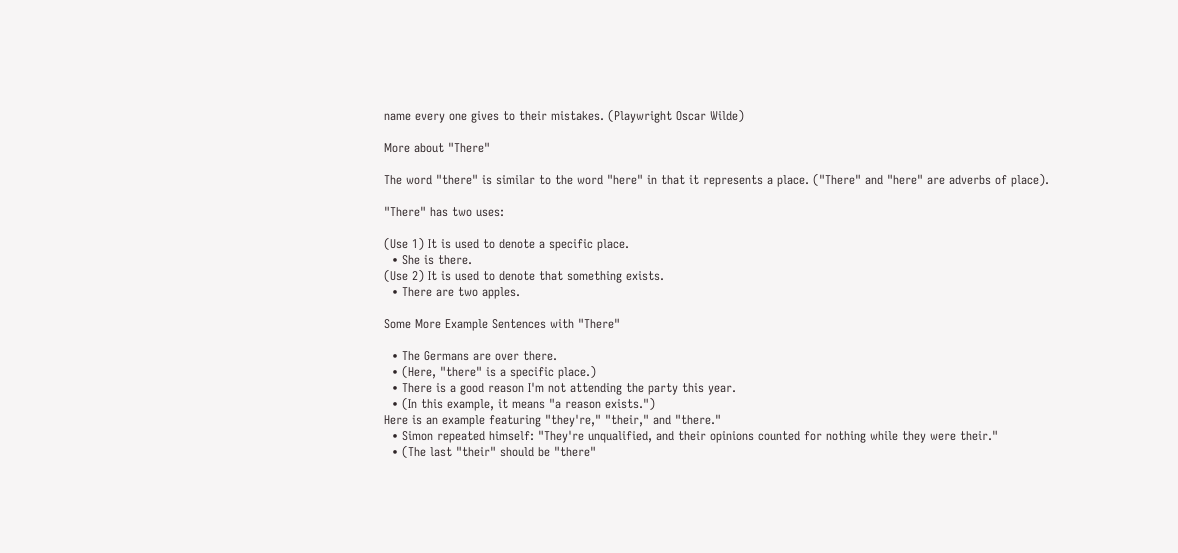name every one gives to their mistakes. (Playwright Oscar Wilde)

More about "There"

The word "there" is similar to the word "here" in that it represents a place. ("There" and "here" are adverbs of place).

"There" has two uses:

(Use 1) It is used to denote a specific place.
  • She is there.
(Use 2) It is used to denote that something exists.
  • There are two apples.

Some More Example Sentences with "There"

  • The Germans are over there.
  • (Here, "there" is a specific place.)
  • There is a good reason I'm not attending the party this year.
  • (In this example, it means "a reason exists.")
Here is an example featuring "they're," "their," and "there."
  • Simon repeated himself: "They're unqualified, and their opinions counted for nothing while they were their."
  • (The last "their" should be "there"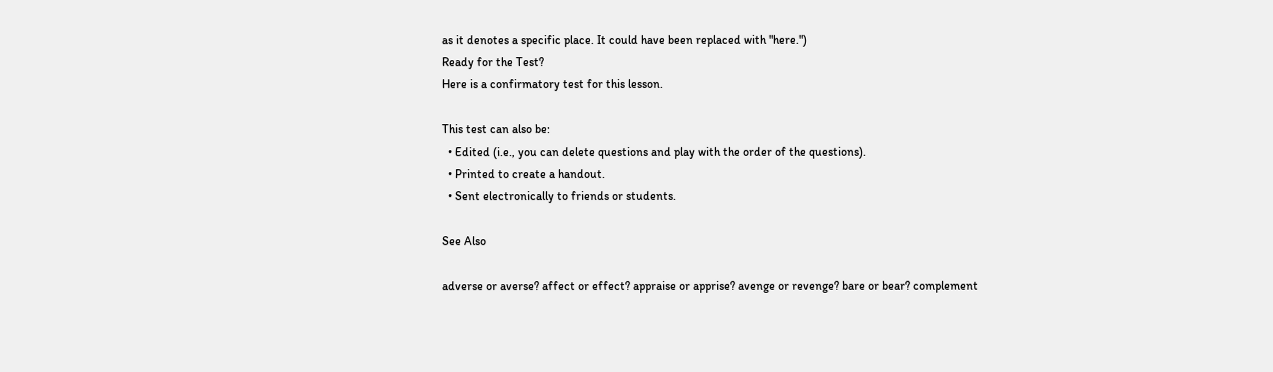as it denotes a specific place. It could have been replaced with "here.")
Ready for the Test?
Here is a confirmatory test for this lesson.

This test can also be:
  • Edited (i.e., you can delete questions and play with the order of the questions).
  • Printed to create a handout.
  • Sent electronically to friends or students.

See Also

adverse or averse? affect or effect? appraise or apprise? avenge or revenge? bare or bear? complement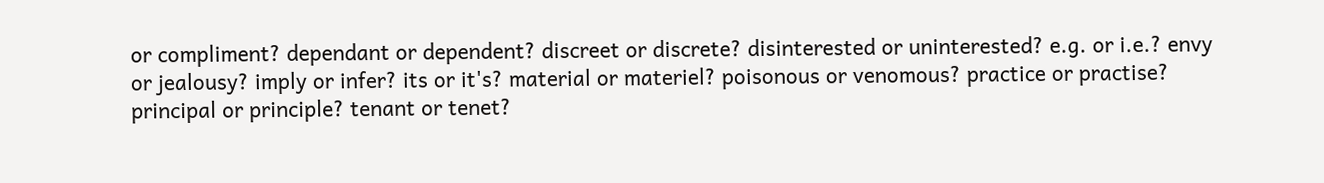or compliment? dependant or dependent? discreet or discrete? disinterested or uninterested? e.g. or i.e.? envy or jealousy? imply or infer? its or it's? material or materiel? poisonous or venomous? practice or practise? principal or principle? tenant or tenet?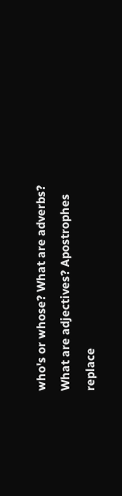who's or whose? What are adverbs? What are adjectives? Apostrophes replace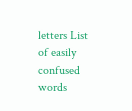letters List of easily confused words